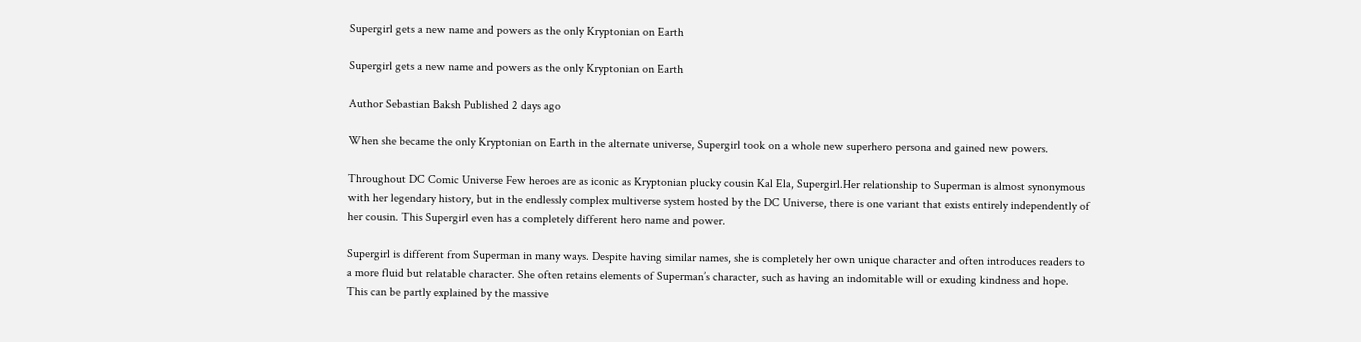Supergirl gets a new name and powers as the only Kryptonian on Earth

Supergirl gets a new name and powers as the only Kryptonian on Earth

Author Sebastian Baksh Published 2 days ago

When she became the only Kryptonian on Earth in the alternate universe, Supergirl took on a whole new superhero persona and gained new powers.

Throughout DC Comic Universe Few heroes are as iconic as Kryptonian plucky cousin Kal Ela, Supergirl.Her relationship to Superman is almost synonymous with her legendary history, but in the endlessly complex multiverse system hosted by the DC Universe, there is one variant that exists entirely independently of her cousin. This Supergirl even has a completely different hero name and power.

Supergirl is different from Superman in many ways. Despite having similar names, she is completely her own unique character and often introduces readers to a more fluid but relatable character. She often retains elements of Superman’s character, such as having an indomitable will or exuding kindness and hope. This can be partly explained by the massive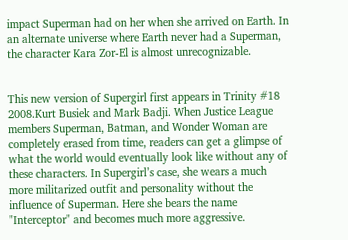impact Superman had on her when she arrived on Earth. In an alternate universe where Earth never had a Superman, the character Kara Zor-El is almost unrecognizable.


This new version of Supergirl first appears in Trinity #18 2008.Kurt Busiek and Mark Badji. When Justice League members Superman, Batman, and Wonder Woman are completely erased from time, readers can get a glimpse of what the world would eventually look like without any of these characters. In Supergirl’s case, she wears a much more militarized outfit and personality without the influence of Superman. Here she bears the name "Interceptor" and becomes much more aggressive.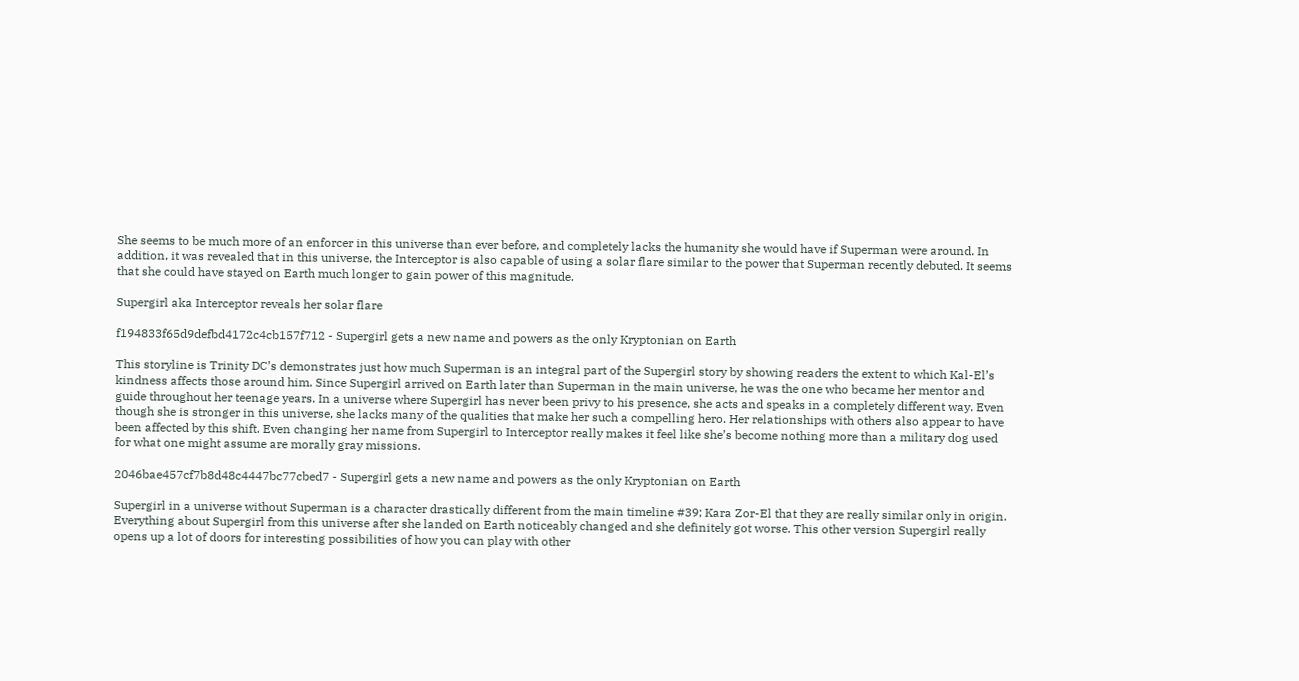She seems to be much more of an enforcer in this universe than ever before, and completely lacks the humanity she would have if Superman were around. In addition, it was revealed that in this universe, the Interceptor is also capable of using a solar flare similar to the power that Superman recently debuted. It seems that she could have stayed on Earth much longer to gain power of this magnitude.

Supergirl aka Interceptor reveals her solar flare

f194833f65d9defbd4172c4cb157f712 - Supergirl gets a new name and powers as the only Kryptonian on Earth

This storyline is Trinity DC’s demonstrates just how much Superman is an integral part of the Supergirl story by showing readers the extent to which Kal-El’s kindness affects those around him. Since Supergirl arrived on Earth later than Superman in the main universe, he was the one who became her mentor and guide throughout her teenage years. In a universe where Supergirl has never been privy to his presence, she acts and speaks in a completely different way. Even though she is stronger in this universe, she lacks many of the qualities that make her such a compelling hero. Her relationships with others also appear to have been affected by this shift. Even changing her name from Supergirl to Interceptor really makes it feel like she’s become nothing more than a military dog used for what one might assume are morally gray missions.

2046bae457cf7b8d48c4447bc77cbed7 - Supergirl gets a new name and powers as the only Kryptonian on Earth

Supergirl in a universe without Superman is a character drastically different from the main timeline #39; Kara Zor-El that they are really similar only in origin. Everything about Supergirl from this universe after she landed on Earth noticeably changed and she definitely got worse. This other version Supergirl really opens up a lot of doors for interesting possibilities of how you can play with other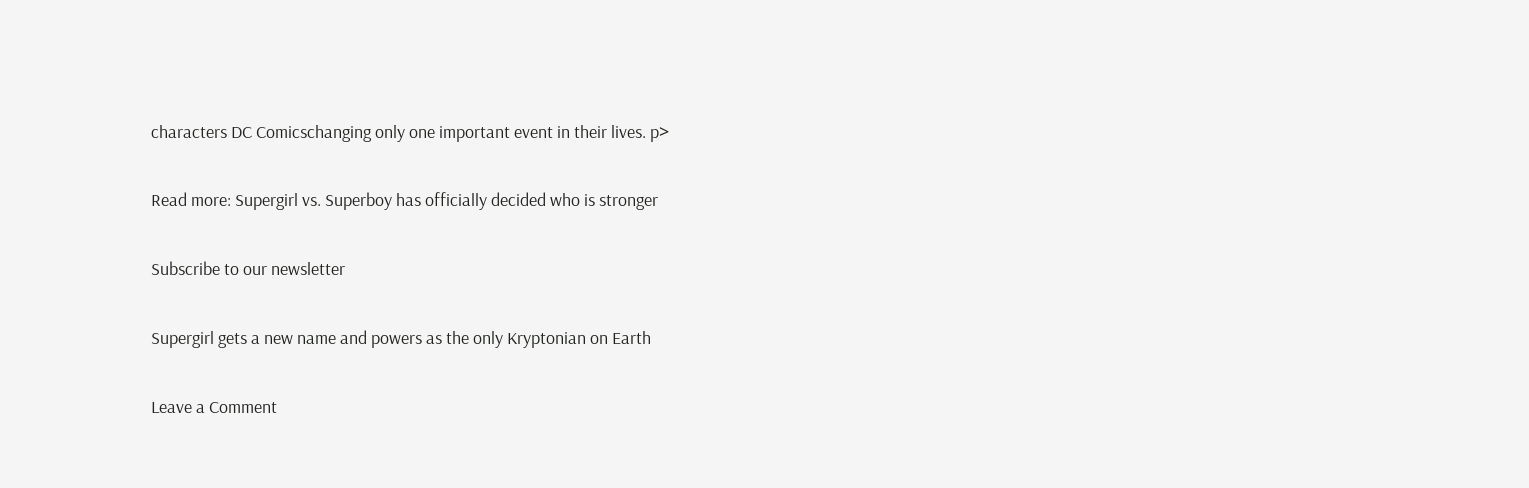characters DC Comicschanging only one important event in their lives. p>

Read more: Supergirl vs. Superboy has officially decided who is stronger

Subscribe to our newsletter

Supergirl gets a new name and powers as the only Kryptonian on Earth

Leave a Comment